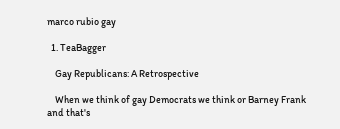marco rubio gay

  1. TeaBagger

    Gay Republicans: A Retrospective

    When we think of gay Democrats we think or Barney Frank and that's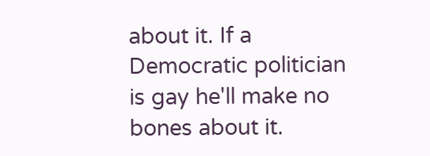about it. If a Democratic politician is gay he'll make no bones about it.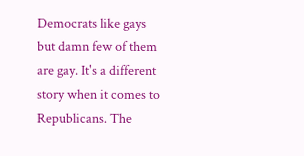Democrats like gays but damn few of them are gay. It's a different story when it comes to Republicans. The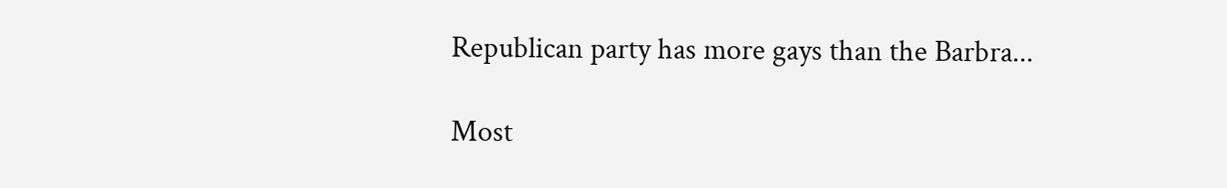Republican party has more gays than the Barbra...

Most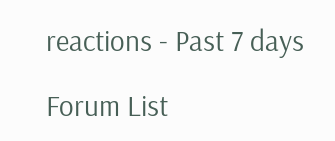reactions - Past 7 days

Forum List